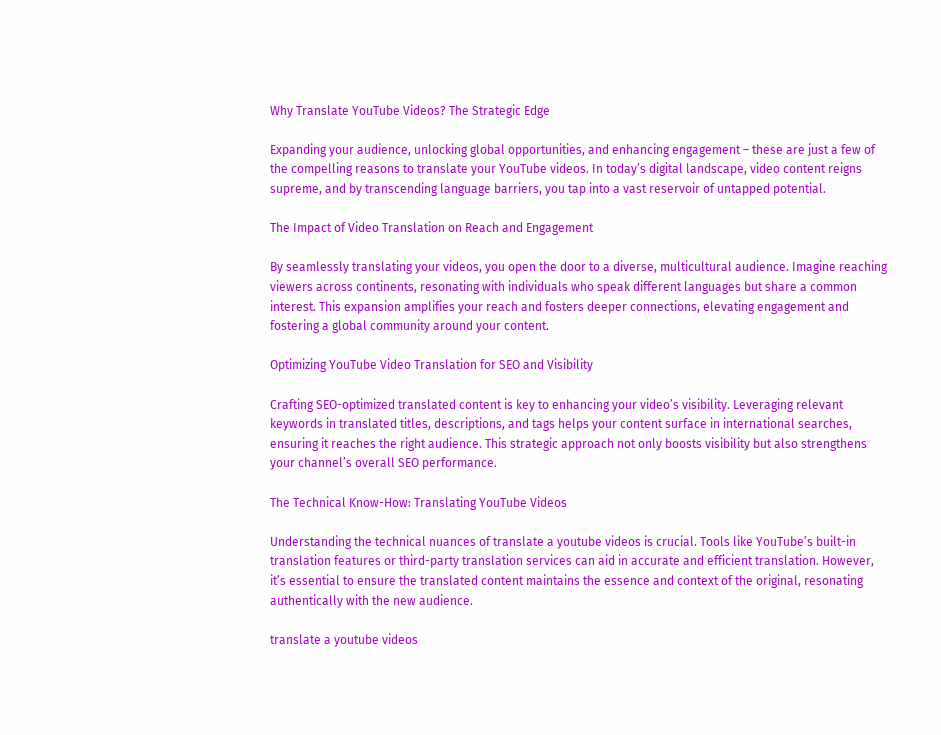Why Translate YouTube Videos? The Strategic Edge

Expanding your audience, unlocking global opportunities, and enhancing engagement – these are just a few of the compelling reasons to translate your YouTube videos. In today’s digital landscape, video content reigns supreme, and by transcending language barriers, you tap into a vast reservoir of untapped potential.

The Impact of Video Translation on Reach and Engagement

By seamlessly translating your videos, you open the door to a diverse, multicultural audience. Imagine reaching viewers across continents, resonating with individuals who speak different languages but share a common interest. This expansion amplifies your reach and fosters deeper connections, elevating engagement and fostering a global community around your content.

Optimizing YouTube Video Translation for SEO and Visibility

Crafting SEO-optimized translated content is key to enhancing your video’s visibility. Leveraging relevant keywords in translated titles, descriptions, and tags helps your content surface in international searches, ensuring it reaches the right audience. This strategic approach not only boosts visibility but also strengthens your channel’s overall SEO performance.

The Technical Know-How: Translating YouTube Videos

Understanding the technical nuances of translate a youtube videos is crucial. Tools like YouTube’s built-in translation features or third-party translation services can aid in accurate and efficient translation. However, it’s essential to ensure the translated content maintains the essence and context of the original, resonating authentically with the new audience.

translate a youtube videos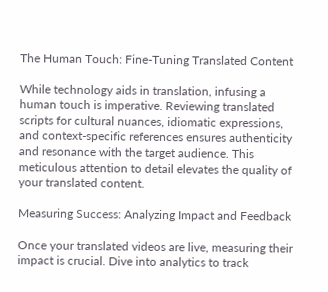The Human Touch: Fine-Tuning Translated Content

While technology aids in translation, infusing a human touch is imperative. Reviewing translated scripts for cultural nuances, idiomatic expressions, and context-specific references ensures authenticity and resonance with the target audience. This meticulous attention to detail elevates the quality of your translated content.

Measuring Success: Analyzing Impact and Feedback

Once your translated videos are live, measuring their impact is crucial. Dive into analytics to track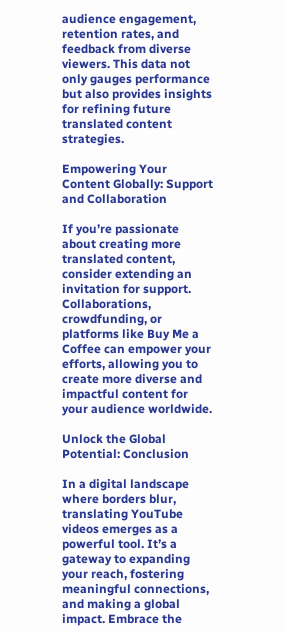audience engagement, retention rates, and feedback from diverse viewers. This data not only gauges performance but also provides insights for refining future translated content strategies.

Empowering Your Content Globally: Support and Collaboration

If you’re passionate about creating more translated content, consider extending an invitation for support. Collaborations, crowdfunding, or platforms like Buy Me a Coffee can empower your efforts, allowing you to create more diverse and impactful content for your audience worldwide.

Unlock the Global Potential: Conclusion

In a digital landscape where borders blur, translating YouTube videos emerges as a powerful tool. It’s a gateway to expanding your reach, fostering meaningful connections, and making a global impact. Embrace the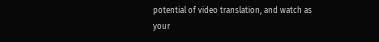potential of video translation, and watch as your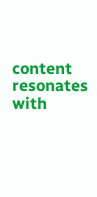content resonates with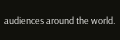audiences around the world.